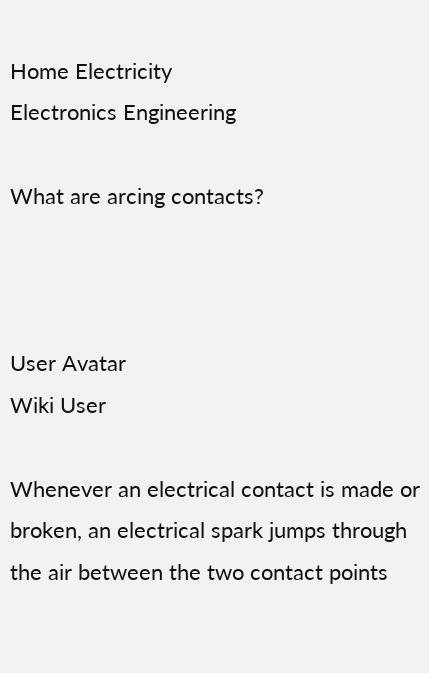Home Electricity
Electronics Engineering

What are arcing contacts?



User Avatar
Wiki User

Whenever an electrical contact is made or broken, an electrical spark jumps through the air between the two contact points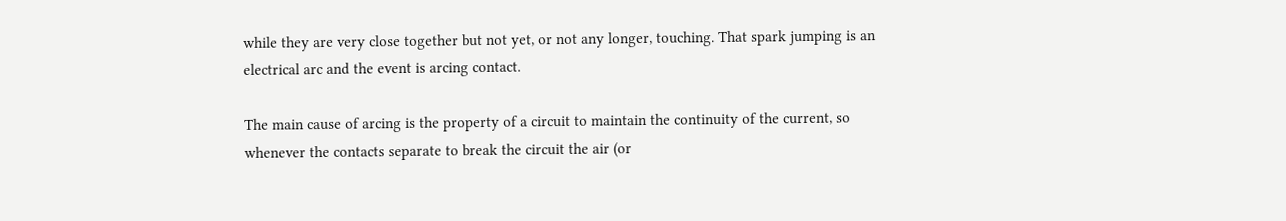while they are very close together but not yet, or not any longer, touching. That spark jumping is an electrical arc and the event is arcing contact.

The main cause of arcing is the property of a circuit to maintain the continuity of the current, so whenever the contacts separate to break the circuit the air (or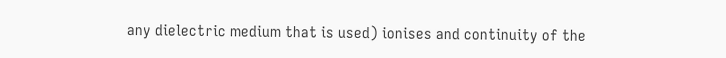any dielectric medium that is used) ionises and continuity of the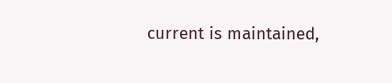current is maintained,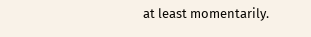at least momentarily.